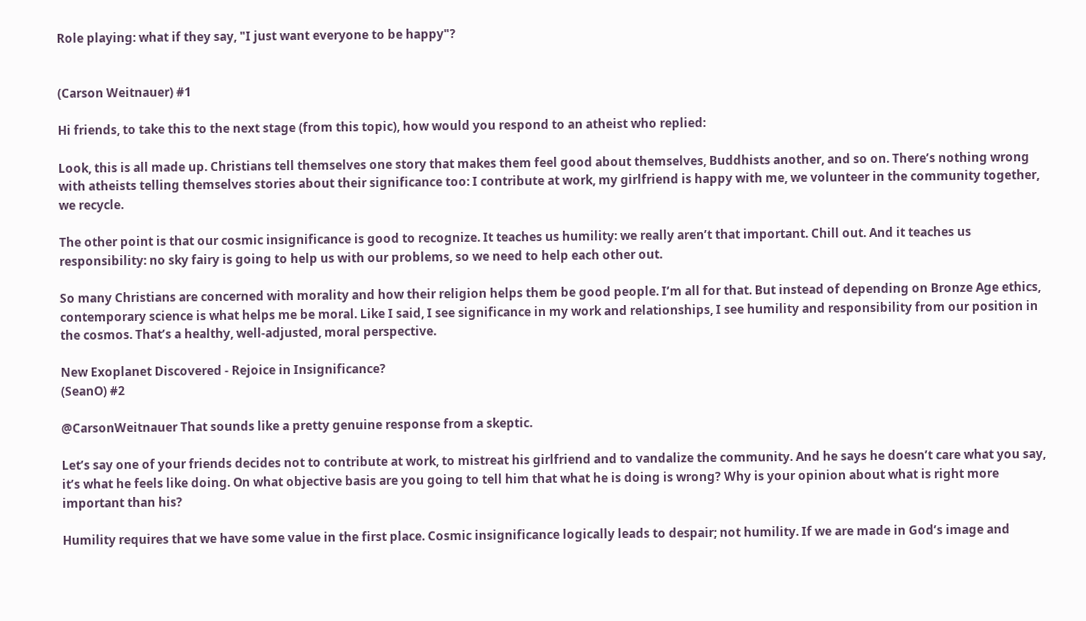Role playing: what if they say, "I just want everyone to be happy"?


(Carson Weitnauer) #1

Hi friends, to take this to the next stage (from this topic), how would you respond to an atheist who replied:

Look, this is all made up. Christians tell themselves one story that makes them feel good about themselves, Buddhists another, and so on. There’s nothing wrong with atheists telling themselves stories about their significance too: I contribute at work, my girlfriend is happy with me, we volunteer in the community together, we recycle.

The other point is that our cosmic insignificance is good to recognize. It teaches us humility: we really aren’t that important. Chill out. And it teaches us responsibility: no sky fairy is going to help us with our problems, so we need to help each other out.

So many Christians are concerned with morality and how their religion helps them be good people. I’m all for that. But instead of depending on Bronze Age ethics, contemporary science is what helps me be moral. Like I said, I see significance in my work and relationships, I see humility and responsibility from our position in the cosmos. That’s a healthy, well-adjusted, moral perspective.

New Exoplanet Discovered - Rejoice in Insignificance?
(SeanO) #2

@CarsonWeitnauer That sounds like a pretty genuine response from a skeptic.

Let’s say one of your friends decides not to contribute at work, to mistreat his girlfriend and to vandalize the community. And he says he doesn’t care what you say, it’s what he feels like doing. On what objective basis are you going to tell him that what he is doing is wrong? Why is your opinion about what is right more important than his?

Humility requires that we have some value in the first place. Cosmic insignificance logically leads to despair; not humility. If we are made in God’s image and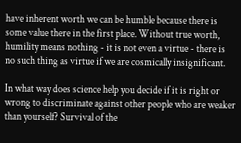have inherent worth we can be humble because there is some value there in the first place. Without true worth, humility means nothing - it is not even a virtue - there is no such thing as virtue if we are cosmically insignificant.

In what way does science help you decide if it is right or wrong to discriminate against other people who are weaker than yourself? Survival of the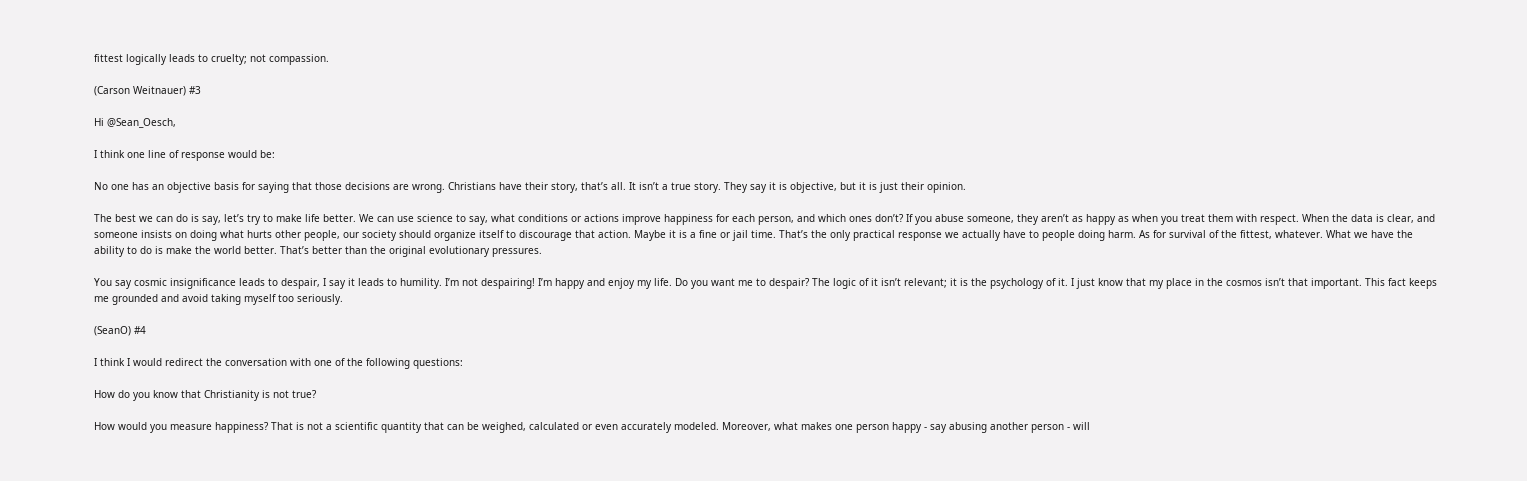fittest logically leads to cruelty; not compassion.

(Carson Weitnauer) #3

Hi @Sean_Oesch,

I think one line of response would be:

No one has an objective basis for saying that those decisions are wrong. Christians have their story, that’s all. It isn’t a true story. They say it is objective, but it is just their opinion.

The best we can do is say, let’s try to make life better. We can use science to say, what conditions or actions improve happiness for each person, and which ones don’t? If you abuse someone, they aren’t as happy as when you treat them with respect. When the data is clear, and someone insists on doing what hurts other people, our society should organize itself to discourage that action. Maybe it is a fine or jail time. That’s the only practical response we actually have to people doing harm. As for survival of the fittest, whatever. What we have the ability to do is make the world better. That’s better than the original evolutionary pressures.

You say cosmic insignificance leads to despair, I say it leads to humility. I’m not despairing! I’m happy and enjoy my life. Do you want me to despair? The logic of it isn’t relevant; it is the psychology of it. I just know that my place in the cosmos isn’t that important. This fact keeps me grounded and avoid taking myself too seriously.

(SeanO) #4

I think I would redirect the conversation with one of the following questions:

How do you know that Christianity is not true?

How would you measure happiness? That is not a scientific quantity that can be weighed, calculated or even accurately modeled. Moreover, what makes one person happy - say abusing another person - will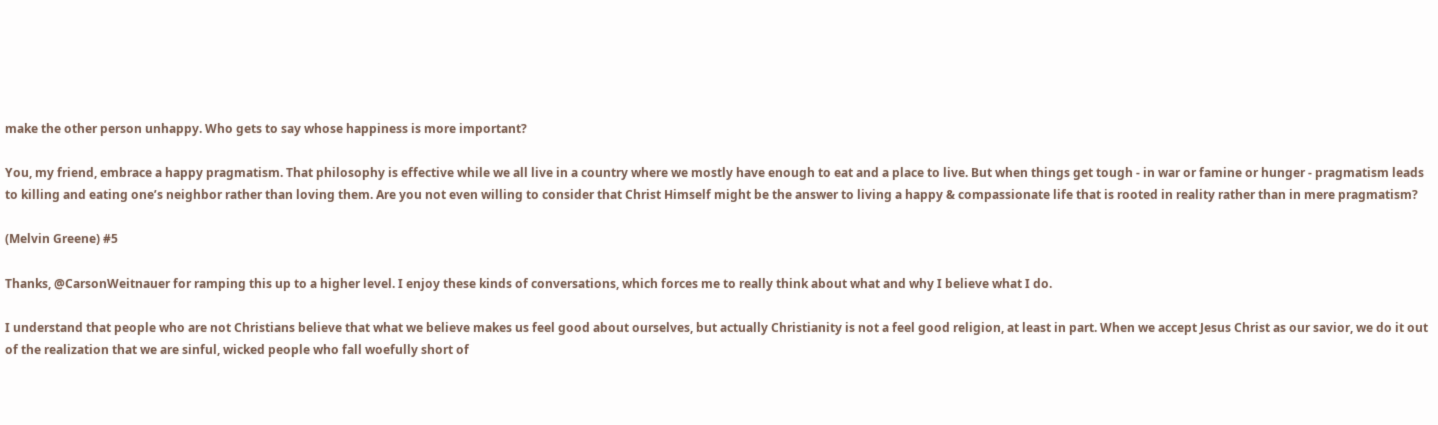make the other person unhappy. Who gets to say whose happiness is more important?

You, my friend, embrace a happy pragmatism. That philosophy is effective while we all live in a country where we mostly have enough to eat and a place to live. But when things get tough - in war or famine or hunger - pragmatism leads to killing and eating one’s neighbor rather than loving them. Are you not even willing to consider that Christ Himself might be the answer to living a happy & compassionate life that is rooted in reality rather than in mere pragmatism?

(Melvin Greene) #5

Thanks, @CarsonWeitnauer for ramping this up to a higher level. I enjoy these kinds of conversations, which forces me to really think about what and why I believe what I do.

I understand that people who are not Christians believe that what we believe makes us feel good about ourselves, but actually Christianity is not a feel good religion, at least in part. When we accept Jesus Christ as our savior, we do it out of the realization that we are sinful, wicked people who fall woefully short of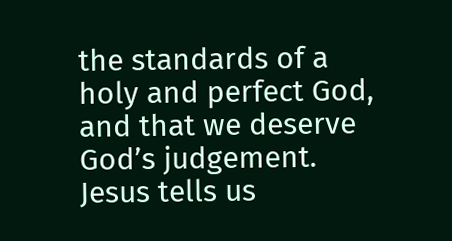the standards of a holy and perfect God, and that we deserve God’s judgement. Jesus tells us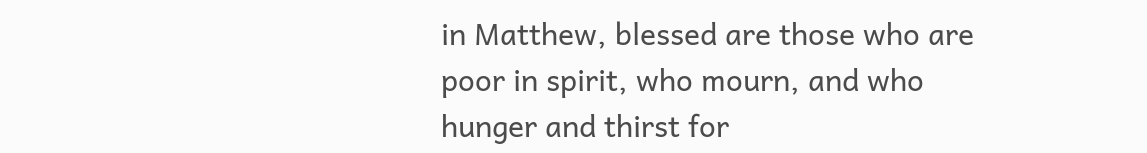in Matthew, blessed are those who are poor in spirit, who mourn, and who hunger and thirst for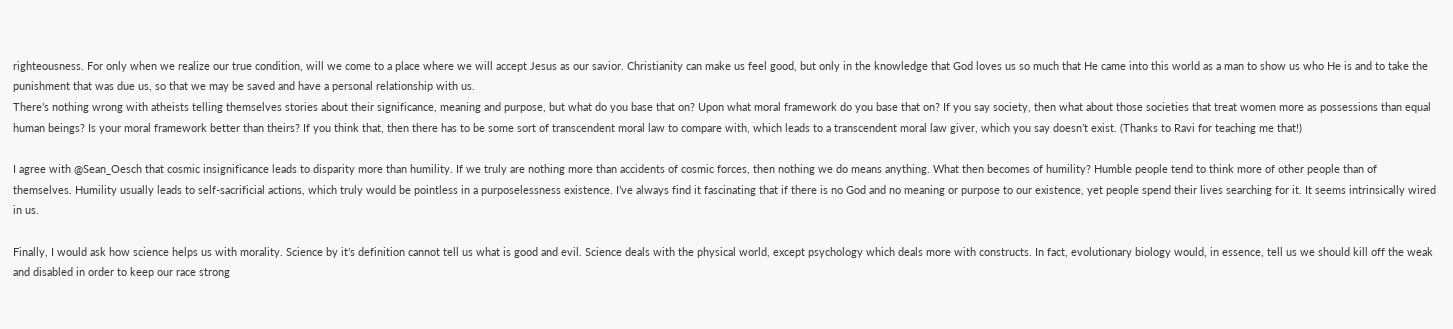righteousness. For only when we realize our true condition, will we come to a place where we will accept Jesus as our savior. Christianity can make us feel good, but only in the knowledge that God loves us so much that He came into this world as a man to show us who He is and to take the punishment that was due us, so that we may be saved and have a personal relationship with us.
There’s nothing wrong with atheists telling themselves stories about their significance, meaning and purpose, but what do you base that on? Upon what moral framework do you base that on? If you say society, then what about those societies that treat women more as possessions than equal human beings? Is your moral framework better than theirs? If you think that, then there has to be some sort of transcendent moral law to compare with, which leads to a transcendent moral law giver, which you say doesn’t exist. (Thanks to Ravi for teaching me that!)

I agree with @Sean_Oesch that cosmic insignificance leads to disparity more than humility. If we truly are nothing more than accidents of cosmic forces, then nothing we do means anything. What then becomes of humility? Humble people tend to think more of other people than of themselves. Humility usually leads to self-sacrificial actions, which truly would be pointless in a purposelessness existence. I’ve always find it fascinating that if there is no God and no meaning or purpose to our existence, yet people spend their lives searching for it. It seems intrinsically wired in us.

Finally, I would ask how science helps us with morality. Science by it’s definition cannot tell us what is good and evil. Science deals with the physical world, except psychology which deals more with constructs. In fact, evolutionary biology would, in essence, tell us we should kill off the weak and disabled in order to keep our race strong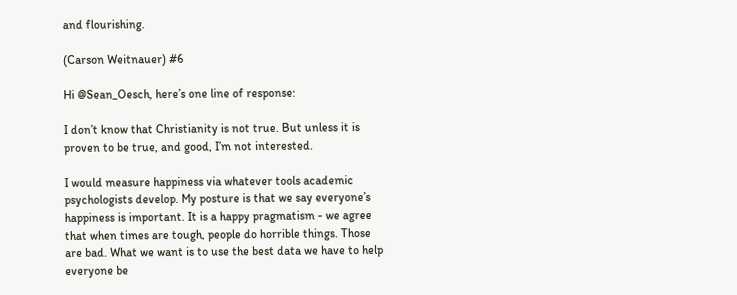and flourishing.

(Carson Weitnauer) #6

Hi @Sean_Oesch, here’s one line of response:

I don’t know that Christianity is not true. But unless it is proven to be true, and good, I’m not interested.

I would measure happiness via whatever tools academic psychologists develop. My posture is that we say everyone’s happiness is important. It is a happy pragmatism - we agree that when times are tough, people do horrible things. Those are bad. What we want is to use the best data we have to help everyone be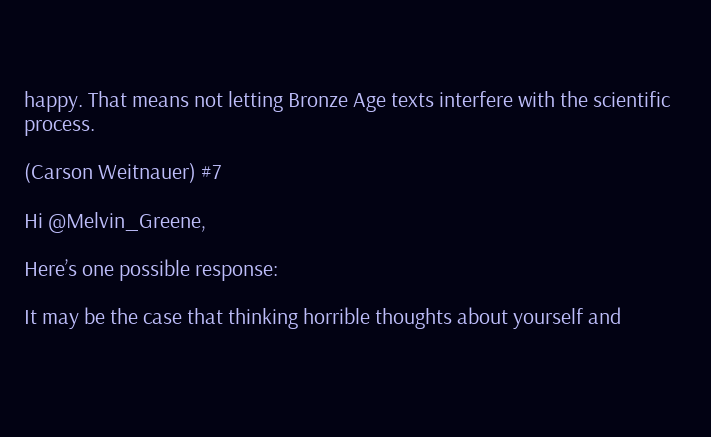happy. That means not letting Bronze Age texts interfere with the scientific process.

(Carson Weitnauer) #7

Hi @Melvin_Greene,

Here’s one possible response:

It may be the case that thinking horrible thoughts about yourself and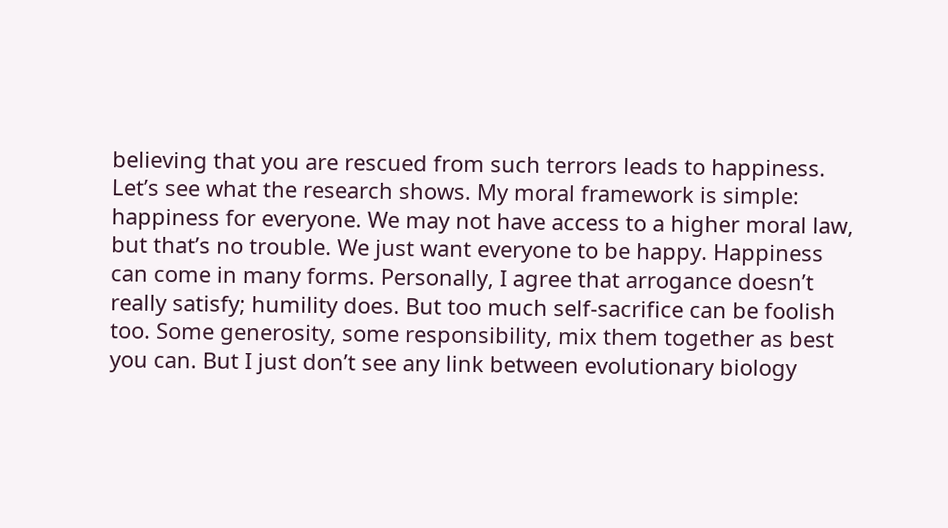believing that you are rescued from such terrors leads to happiness. Let’s see what the research shows. My moral framework is simple: happiness for everyone. We may not have access to a higher moral law, but that’s no trouble. We just want everyone to be happy. Happiness can come in many forms. Personally, I agree that arrogance doesn’t really satisfy; humility does. But too much self-sacrifice can be foolish too. Some generosity, some responsibility, mix them together as best you can. But I just don’t see any link between evolutionary biology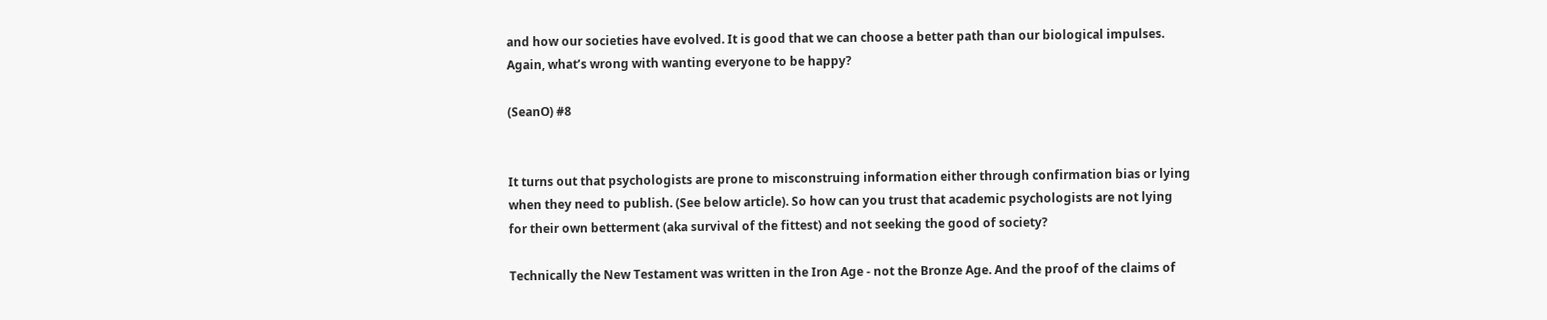and how our societies have evolved. It is good that we can choose a better path than our biological impulses. Again, what’s wrong with wanting everyone to be happy?

(SeanO) #8


It turns out that psychologists are prone to misconstruing information either through confirmation bias or lying when they need to publish. (See below article). So how can you trust that academic psychologists are not lying for their own betterment (aka survival of the fittest) and not seeking the good of society?

Technically the New Testament was written in the Iron Age - not the Bronze Age. And the proof of the claims of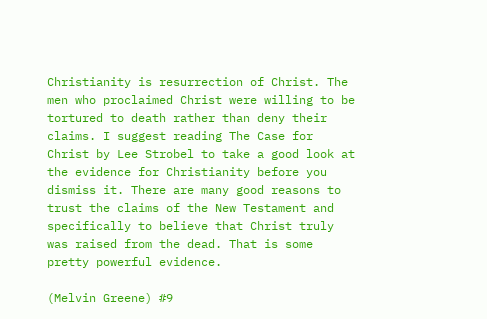Christianity is resurrection of Christ. The men who proclaimed Christ were willing to be tortured to death rather than deny their claims. I suggest reading The Case for Christ by Lee Strobel to take a good look at the evidence for Christianity before you dismiss it. There are many good reasons to trust the claims of the New Testament and specifically to believe that Christ truly was raised from the dead. That is some pretty powerful evidence.

(Melvin Greene) #9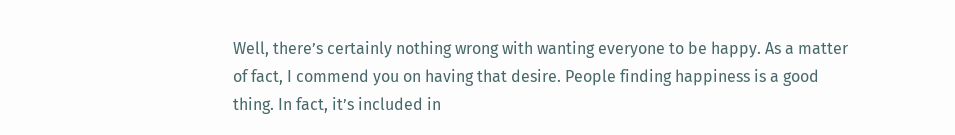Well, there’s certainly nothing wrong with wanting everyone to be happy. As a matter of fact, I commend you on having that desire. People finding happiness is a good thing. In fact, it’s included in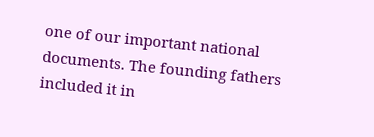one of our important national documents. The founding fathers included it in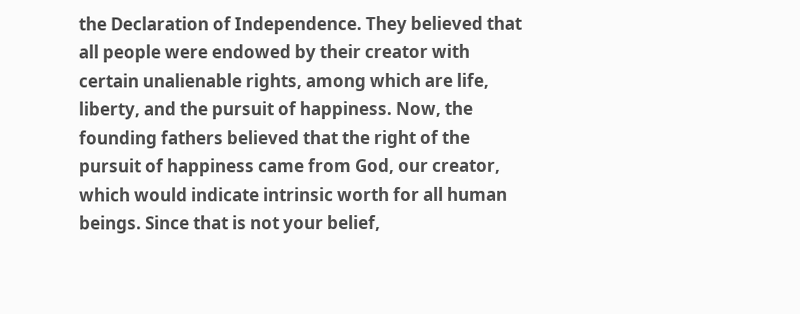the Declaration of Independence. They believed that all people were endowed by their creator with certain unalienable rights, among which are life, liberty, and the pursuit of happiness. Now, the founding fathers believed that the right of the pursuit of happiness came from God, our creator, which would indicate intrinsic worth for all human beings. Since that is not your belief,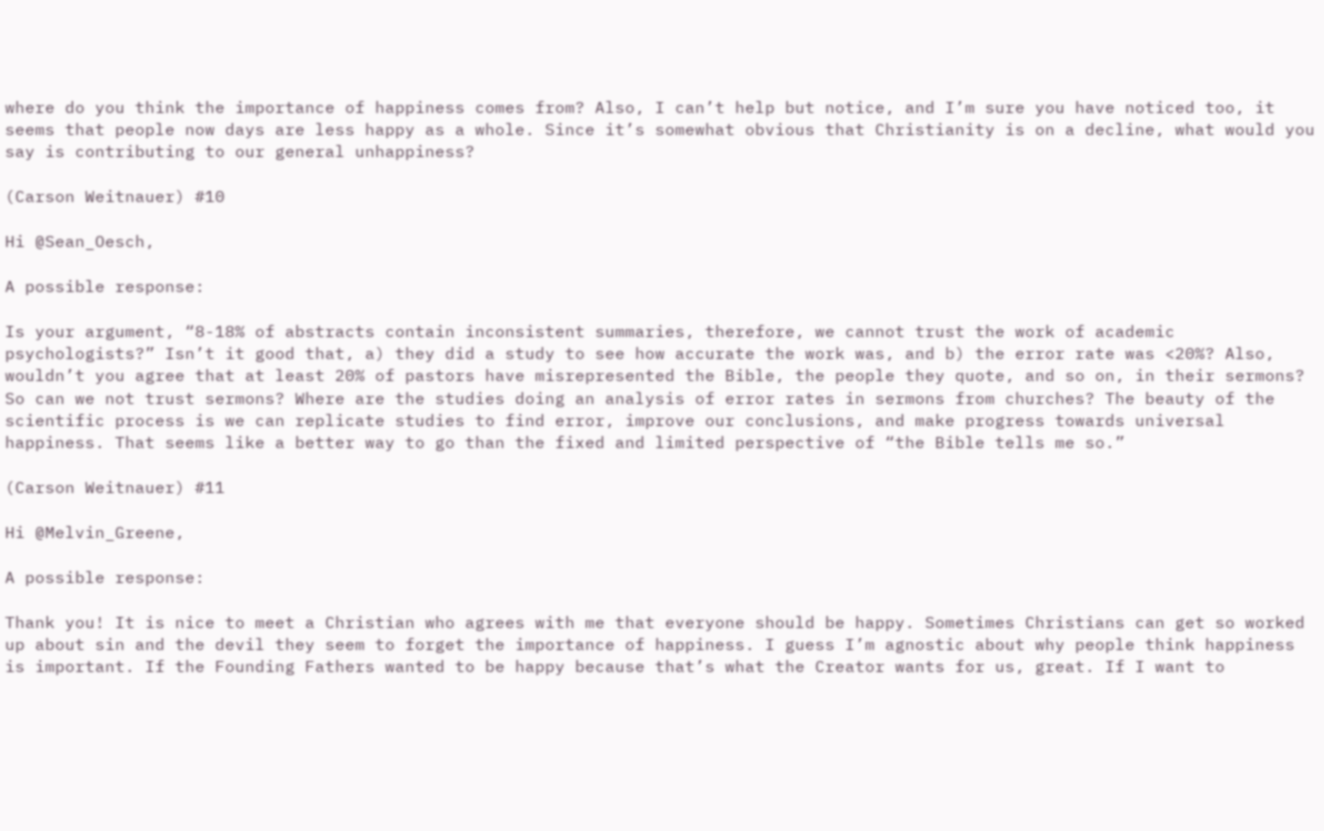where do you think the importance of happiness comes from? Also, I can’t help but notice, and I’m sure you have noticed too, it seems that people now days are less happy as a whole. Since it’s somewhat obvious that Christianity is on a decline, what would you say is contributing to our general unhappiness?

(Carson Weitnauer) #10

Hi @Sean_Oesch,

A possible response:

Is your argument, “8-18% of abstracts contain inconsistent summaries, therefore, we cannot trust the work of academic psychologists?” Isn’t it good that, a) they did a study to see how accurate the work was, and b) the error rate was <20%? Also, wouldn’t you agree that at least 20% of pastors have misrepresented the Bible, the people they quote, and so on, in their sermons? So can we not trust sermons? Where are the studies doing an analysis of error rates in sermons from churches? The beauty of the scientific process is we can replicate studies to find error, improve our conclusions, and make progress towards universal happiness. That seems like a better way to go than the fixed and limited perspective of “the Bible tells me so.”

(Carson Weitnauer) #11

Hi @Melvin_Greene,

A possible response:

Thank you! It is nice to meet a Christian who agrees with me that everyone should be happy. Sometimes Christians can get so worked up about sin and the devil they seem to forget the importance of happiness. I guess I’m agnostic about why people think happiness is important. If the Founding Fathers wanted to be happy because that’s what the Creator wants for us, great. If I want to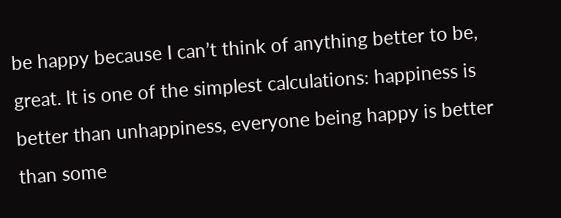be happy because I can’t think of anything better to be, great. It is one of the simplest calculations: happiness is better than unhappiness, everyone being happy is better than some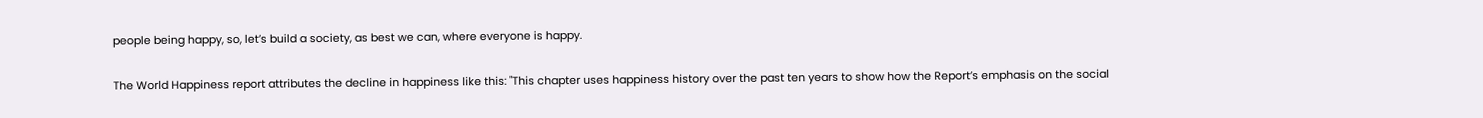people being happy, so, let’s build a society, as best we can, where everyone is happy.

The World Happiness report attributes the decline in happiness like this: "This chapter uses happiness history over the past ten years to show how the Report’s emphasis on the social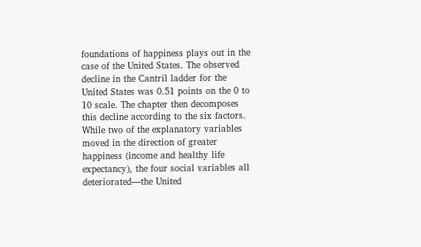foundations of happiness plays out in the case of the United States. The observed decline in the Cantril ladder for the United States was 0.51 points on the 0 to 10 scale. The chapter then decomposes this decline according to the six factors. While two of the explanatory variables moved in the direction of greater happiness (income and healthy life expectancy), the four social variables all deteriorated—the United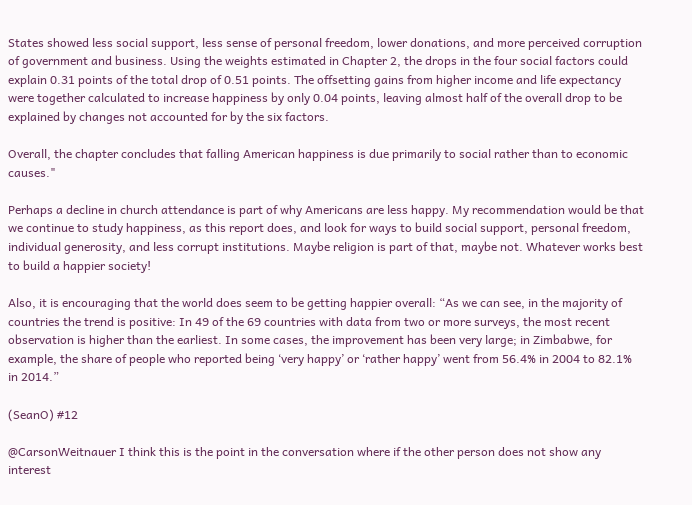States showed less social support, less sense of personal freedom, lower donations, and more perceived corruption of government and business. Using the weights estimated in Chapter 2, the drops in the four social factors could explain 0.31 points of the total drop of 0.51 points. The offsetting gains from higher income and life expectancy were together calculated to increase happiness by only 0.04 points, leaving almost half of the overall drop to be explained by changes not accounted for by the six factors.

Overall, the chapter concludes that falling American happiness is due primarily to social rather than to economic causes."

Perhaps a decline in church attendance is part of why Americans are less happy. My recommendation would be that we continue to study happiness, as this report does, and look for ways to build social support, personal freedom, individual generosity, and less corrupt institutions. Maybe religion is part of that, maybe not. Whatever works best to build a happier society!

Also, it is encouraging that the world does seem to be getting happier overall: “As we can see, in the majority of countries the trend is positive: In 49 of the 69 countries with data from two or more surveys, the most recent observation is higher than the earliest. In some cases, the improvement has been very large; in Zimbabwe, for example, the share of people who reported being ‘very happy’ or ‘rather happy’ went from 56.4% in 2004 to 82.1% in 2014.”

(SeanO) #12

@CarsonWeitnauer I think this is the point in the conversation where if the other person does not show any interest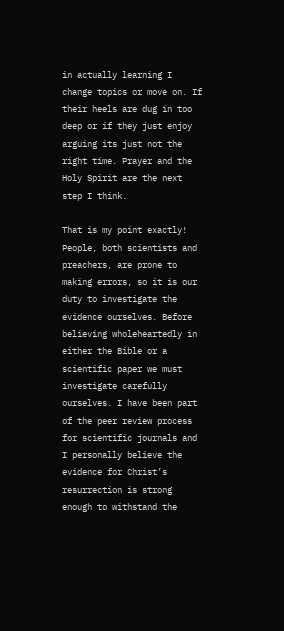in actually learning I change topics or move on. If their heels are dug in too deep or if they just enjoy arguing its just not the right time. Prayer and the Holy Spirit are the next step I think.

That is my point exactly! People, both scientists and preachers, are prone to making errors, so it is our duty to investigate the evidence ourselves. Before believing wholeheartedly in either the Bible or a scientific paper we must investigate carefully ourselves. I have been part of the peer review process for scientific journals and I personally believe the evidence for Christ’s resurrection is strong enough to withstand the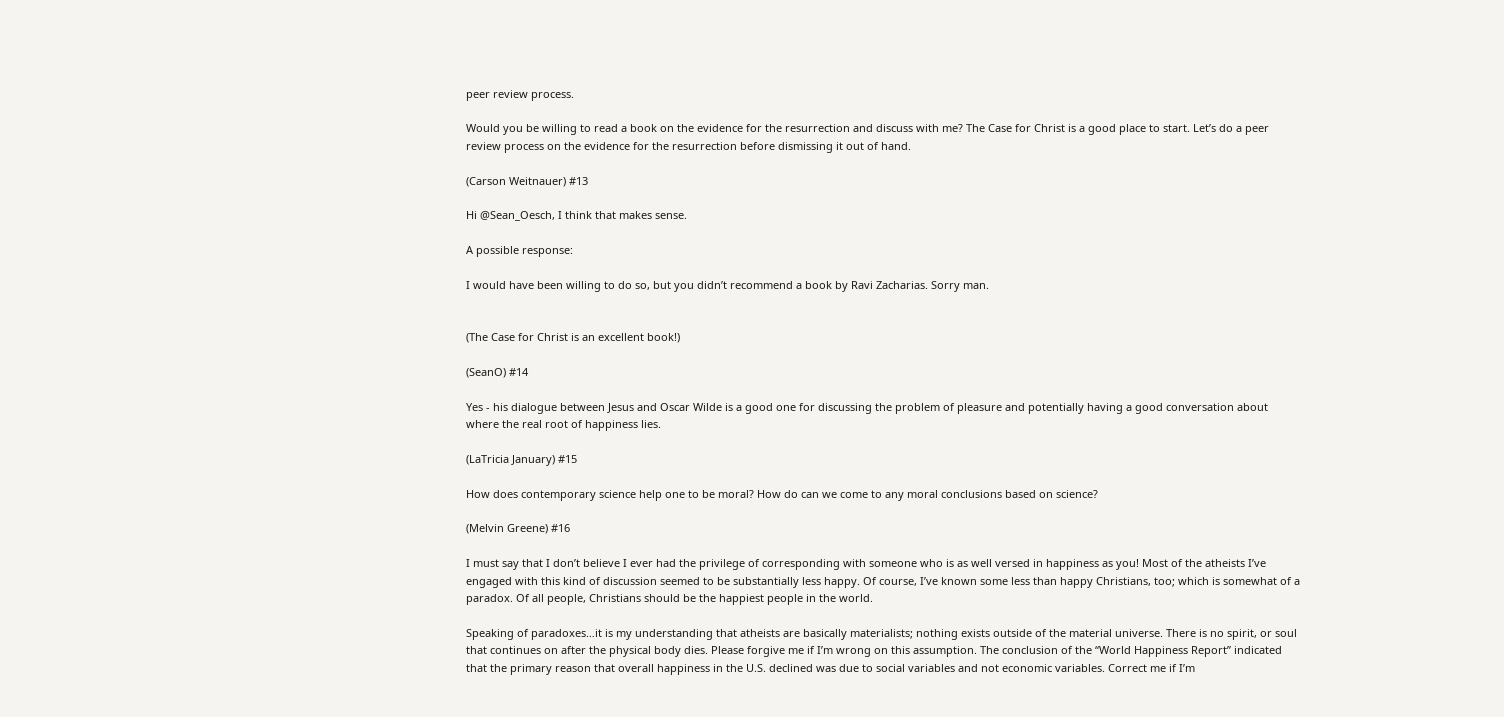peer review process.

Would you be willing to read a book on the evidence for the resurrection and discuss with me? The Case for Christ is a good place to start. Let’s do a peer review process on the evidence for the resurrection before dismissing it out of hand.

(Carson Weitnauer) #13

Hi @Sean_Oesch, I think that makes sense.

A possible response:

I would have been willing to do so, but you didn’t recommend a book by Ravi Zacharias. Sorry man.


(The Case for Christ is an excellent book!)

(SeanO) #14

Yes - his dialogue between Jesus and Oscar Wilde is a good one for discussing the problem of pleasure and potentially having a good conversation about where the real root of happiness lies.

(LaTricia January) #15

How does contemporary science help one to be moral? How do can we come to any moral conclusions based on science?

(Melvin Greene) #16

I must say that I don’t believe I ever had the privilege of corresponding with someone who is as well versed in happiness as you! Most of the atheists I’ve engaged with this kind of discussion seemed to be substantially less happy. Of course, I’ve known some less than happy Christians, too; which is somewhat of a paradox. Of all people, Christians should be the happiest people in the world.

Speaking of paradoxes…it is my understanding that atheists are basically materialists; nothing exists outside of the material universe. There is no spirit, or soul that continues on after the physical body dies. Please forgive me if I’m wrong on this assumption. The conclusion of the “World Happiness Report” indicated that the primary reason that overall happiness in the U.S. declined was due to social variables and not economic variables. Correct me if I’m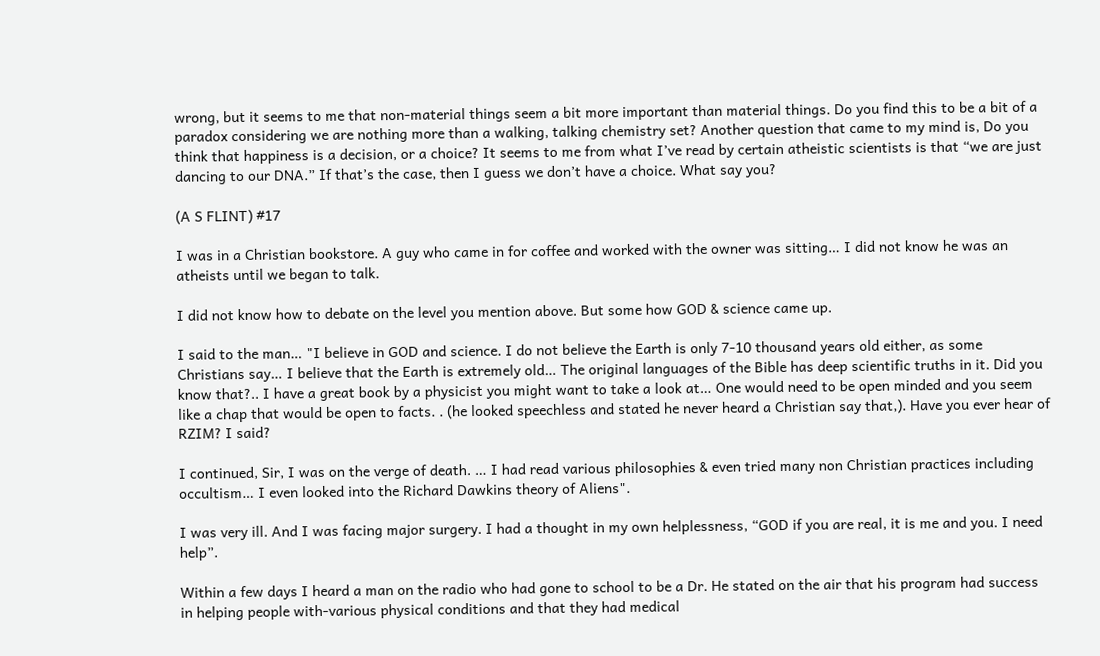wrong, but it seems to me that non-material things seem a bit more important than material things. Do you find this to be a bit of a paradox considering we are nothing more than a walking, talking chemistry set? Another question that came to my mind is, Do you think that happiness is a decision, or a choice? It seems to me from what I’ve read by certain atheistic scientists is that “we are just dancing to our DNA.” If that’s the case, then I guess we don’t have a choice. What say you?

(A S FLINT) #17

I was in a Christian bookstore. A guy who came in for coffee and worked with the owner was sitting… I did not know he was an atheists until we began to talk.

I did not know how to debate on the level you mention above. But some how GOD & science came up.

I said to the man… "I believe in GOD and science. I do not believe the Earth is only 7-10 thousand years old either, as some Christians say… I believe that the Earth is extremely old… The original languages of the Bible has deep scientific truths in it. Did you know that?.. I have a great book by a physicist you might want to take a look at… One would need to be open minded and you seem like a chap that would be open to facts. . (he looked speechless and stated he never heard a Christian say that,). Have you ever hear of RZIM? I said?

I continued, Sir, I was on the verge of death. … I had read various philosophies & even tried many non Christian practices including occultism… I even looked into the Richard Dawkins theory of Aliens".

I was very ill. And I was facing major surgery. I had a thought in my own helplessness, “GOD if you are real, it is me and you. I need help”.

Within a few days I heard a man on the radio who had gone to school to be a Dr. He stated on the air that his program had success in helping people with-various physical conditions and that they had medical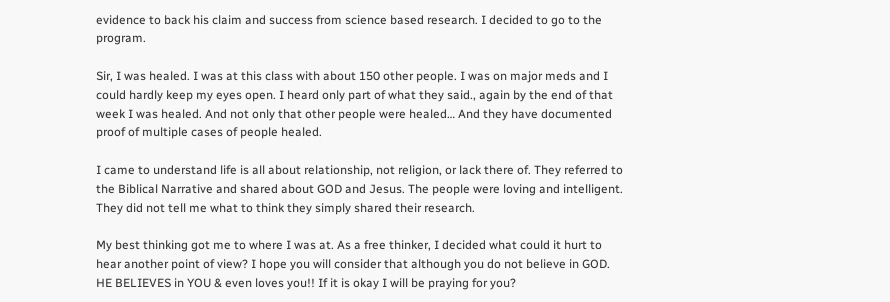evidence to back his claim and success from science based research. I decided to go to the program.

Sir, I was healed. I was at this class with about 150 other people. I was on major meds and I could hardly keep my eyes open. I heard only part of what they said., again by the end of that week I was healed. And not only that other people were healed… And they have documented proof of multiple cases of people healed.

I came to understand life is all about relationship, not religion, or lack there of. They referred to the Biblical Narrative and shared about GOD and Jesus. The people were loving and intelligent. They did not tell me what to think they simply shared their research.

My best thinking got me to where I was at. As a free thinker, I decided what could it hurt to hear another point of view? I hope you will consider that although you do not believe in GOD. HE BELIEVES in YOU & even loves you!! If it is okay I will be praying for you?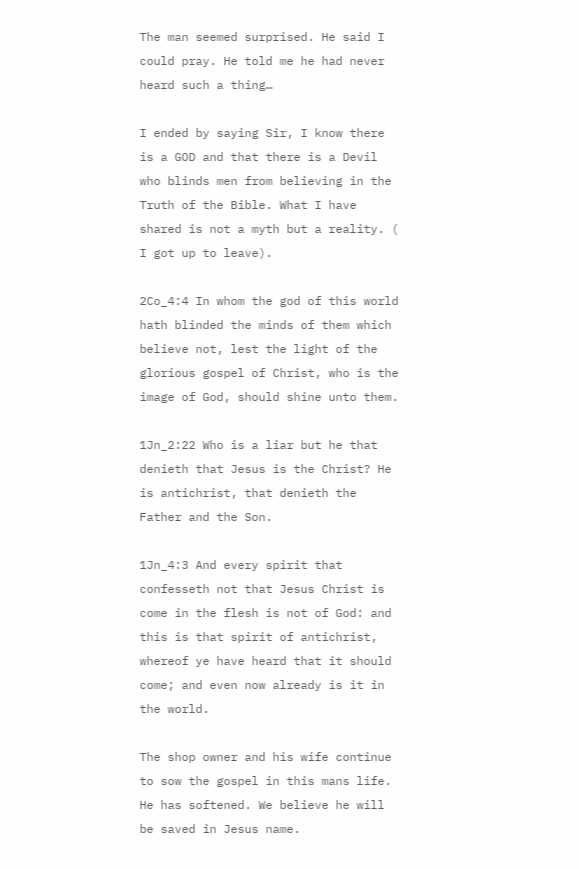The man seemed surprised. He said I could pray. He told me he had never heard such a thing…

I ended by saying Sir, I know there is a GOD and that there is a Devil who blinds men from believing in the Truth of the Bible. What I have shared is not a myth but a reality. ( I got up to leave).

2Co_4:4 In whom the god of this world hath blinded the minds of them which believe not, lest the light of the glorious gospel of Christ, who is the image of God, should shine unto them.

1Jn_2:22 Who is a liar but he that denieth that Jesus is the Christ? He is antichrist, that denieth the Father and the Son.

1Jn_4:3 And every spirit that confesseth not that Jesus Christ is come in the flesh is not of God: and this is that spirit of antichrist, whereof ye have heard that it should come; and even now already is it in the world.

The shop owner and his wife continue to sow the gospel in this mans life. He has softened. We believe he will be saved in Jesus name.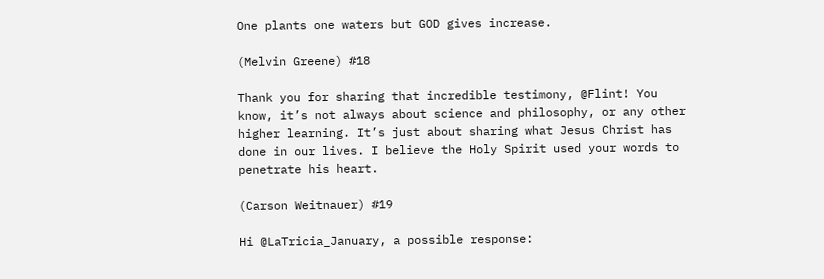One plants one waters but GOD gives increase.

(Melvin Greene) #18

Thank you for sharing that incredible testimony, @Flint! You know, it’s not always about science and philosophy, or any other higher learning. It’s just about sharing what Jesus Christ has done in our lives. I believe the Holy Spirit used your words to penetrate his heart.

(Carson Weitnauer) #19

Hi @LaTricia_January, a possible response: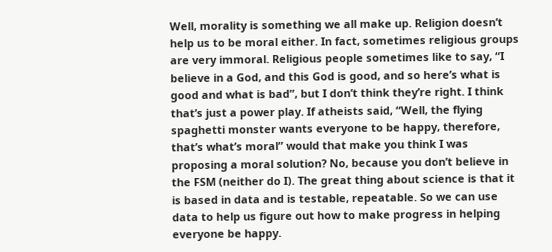Well, morality is something we all make up. Religion doesn’t help us to be moral either. In fact, sometimes religious groups are very immoral. Religious people sometimes like to say, “I believe in a God, and this God is good, and so here’s what is good and what is bad”, but I don’t think they’re right. I think that’s just a power play. If atheists said, “Well, the flying spaghetti monster wants everyone to be happy, therefore, that’s what’s moral” would that make you think I was proposing a moral solution? No, because you don’t believe in the FSM (neither do I). The great thing about science is that it is based in data and is testable, repeatable. So we can use data to help us figure out how to make progress in helping everyone be happy.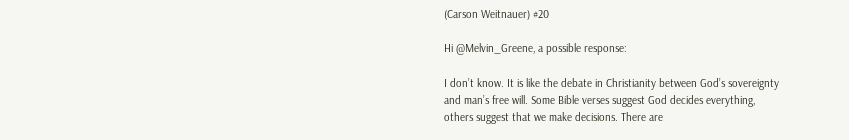(Carson Weitnauer) #20

Hi @Melvin_Greene, a possible response:

I don’t know. It is like the debate in Christianity between God’s sovereignty and man’s free will. Some Bible verses suggest God decides everything, others suggest that we make decisions. There are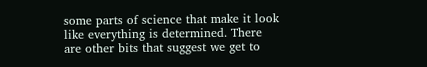some parts of science that make it look like everything is determined. There are other bits that suggest we get to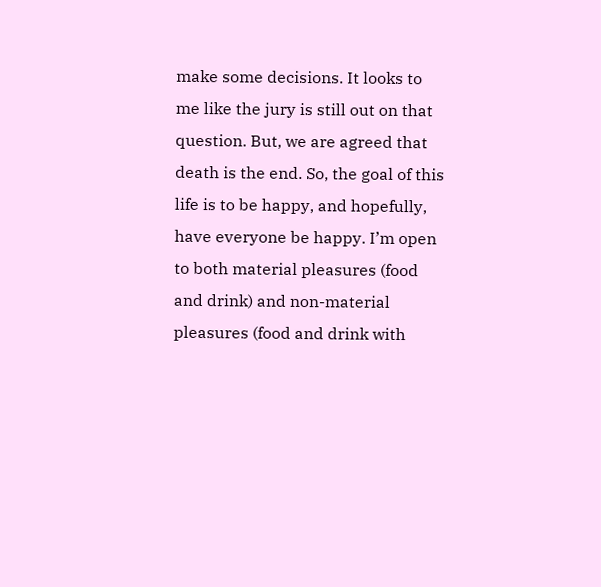make some decisions. It looks to me like the jury is still out on that question. But, we are agreed that death is the end. So, the goal of this life is to be happy, and hopefully, have everyone be happy. I’m open to both material pleasures (food and drink) and non-material pleasures (food and drink with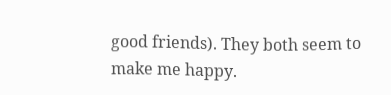good friends). They both seem to make me happy.